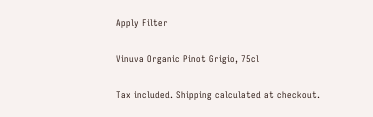Apply Filter

Vinuva Organic Pinot Grigio, 75cl

Tax included. Shipping calculated at checkout.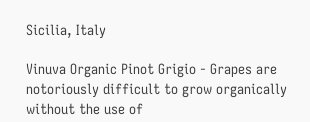Sicilia, Italy

Vinuva Organic Pinot Grigio - Grapes are notoriously difficult to grow organically without the use of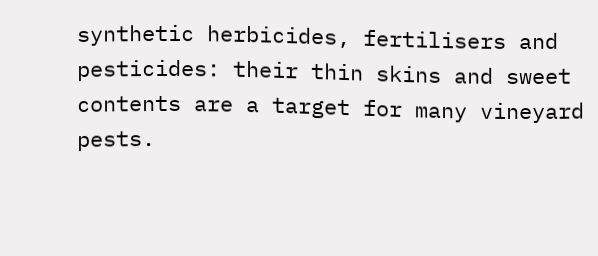synthetic herbicides, fertilisers and pesticides: their thin skins and sweet contents are a target for many vineyard pests.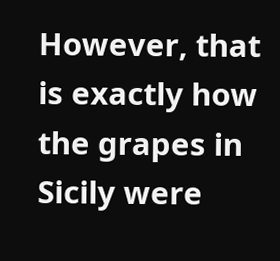However, that is exactly how the grapes in Sicily were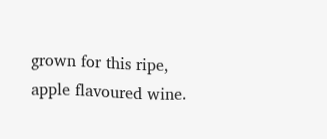grown for this ripe, apple flavoured wine.